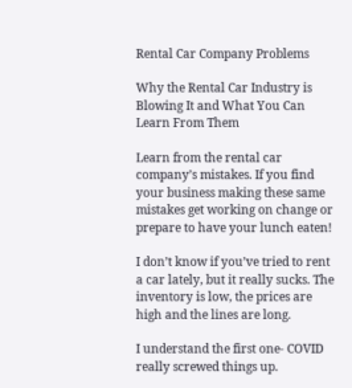Rental Car Company Problems

Why the Rental Car Industry is Blowing It and What You Can Learn From Them

Learn from the rental car company’s mistakes. If you find your business making these same mistakes get working on change or prepare to have your lunch eaten!

I don’t know if you’ve tried to rent a car lately, but it really sucks. The inventory is low, the prices are high and the lines are long.

I understand the first one- COVID really screwed things up.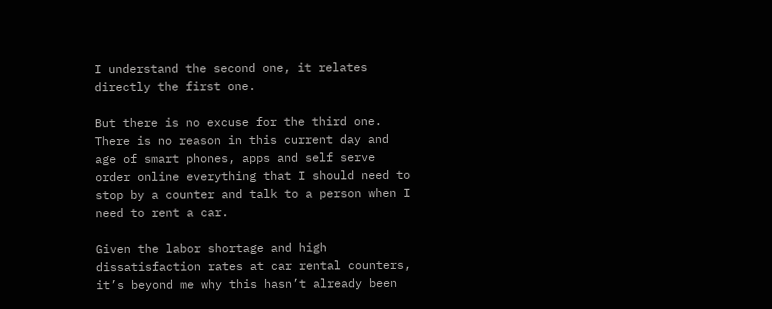I understand the second one, it relates directly the first one.

But there is no excuse for the third one. There is no reason in this current day and age of smart phones, apps and self serve order online everything that I should need to stop by a counter and talk to a person when I need to rent a car.

Given the labor shortage and high dissatisfaction rates at car rental counters, it’s beyond me why this hasn’t already been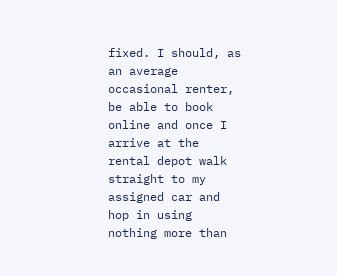fixed. I should, as an average occasional renter, be able to book online and once I arrive at the rental depot walk straight to my assigned car and hop in using nothing more than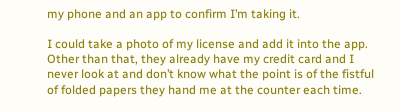my phone and an app to confirm I’m taking it.

I could take a photo of my license and add it into the app. Other than that, they already have my credit card and I never look at and don’t know what the point is of the fistful of folded papers they hand me at the counter each time.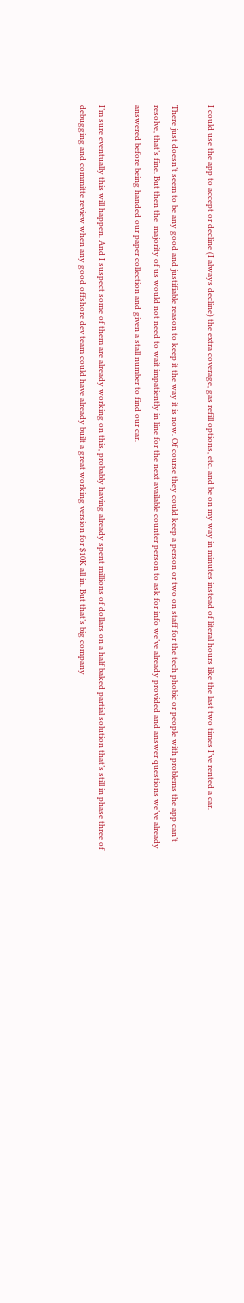I could use the app to accept or decline (I always decline) the extra coverage, gas refill options, etc. and be on my way in minutes instead of literal hours like the last two times I’ve rented a car.

There just doesn’t seem to be any good and justifiable reason to keep it the way it is now. Of course they could keep a person or two on staff for the tech phobic or people with problems the app can’t resolve, that’s fine. But then the  majority of us would not need to wait impatiently in line for the next available counter person to ask for info we’ve already provided and answer questions we’ve already answered before being handed our paper collection and given a stall number to find our car.

I’m sure eventually this will happen. And I suspect some of them are already working on this, probably having already spent millions of dollars on a half baked partial solution that’s still in phase three of debugging and committe review when any good offshore dev team could have already built a great working version for $10K all in. But that’s big company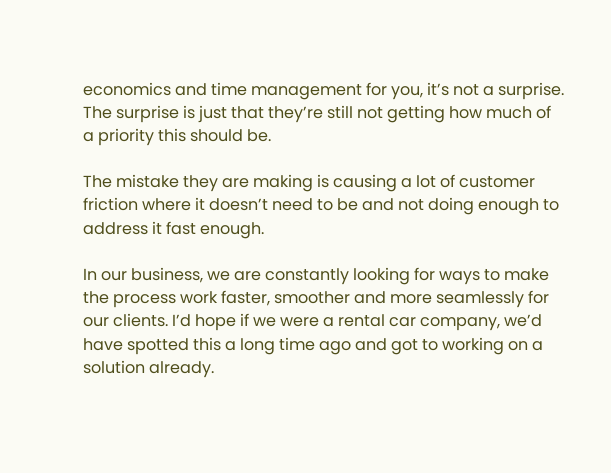economics and time management for you, it’s not a surprise. The surprise is just that they’re still not getting how much of a priority this should be.

The mistake they are making is causing a lot of customer friction where it doesn’t need to be and not doing enough to address it fast enough.

In our business, we are constantly looking for ways to make the process work faster, smoother and more seamlessly for our clients. I’d hope if we were a rental car company, we’d have spotted this a long time ago and got to working on a solution already.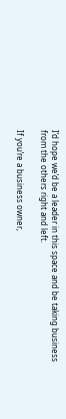I’d hope we’d be a leader in this space and be taking business from the others right and left.

If you’re a business owner,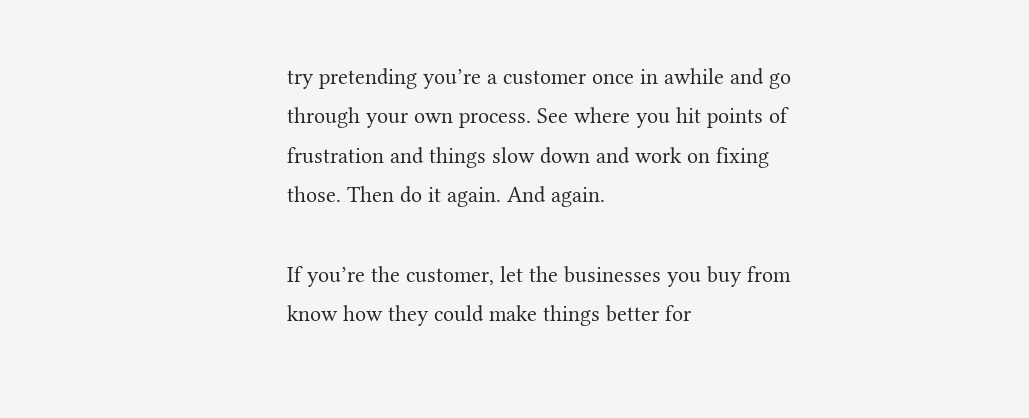try pretending you’re a customer once in awhile and go through your own process. See where you hit points of frustration and things slow down and work on fixing those. Then do it again. And again.

If you’re the customer, let the businesses you buy from know how they could make things better for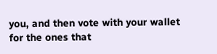you, and then vote with your wallet for the ones that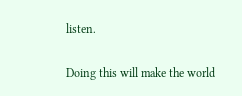listen.

Doing this will make the world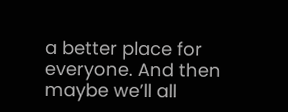a better place for everyone. And then maybe we’ll all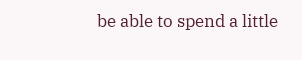be able to spend a little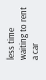less time waiting to rent a car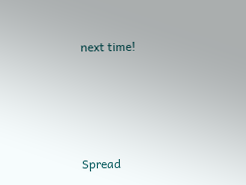next time!




Spread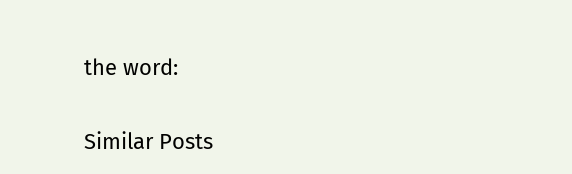the word:

Similar Posts